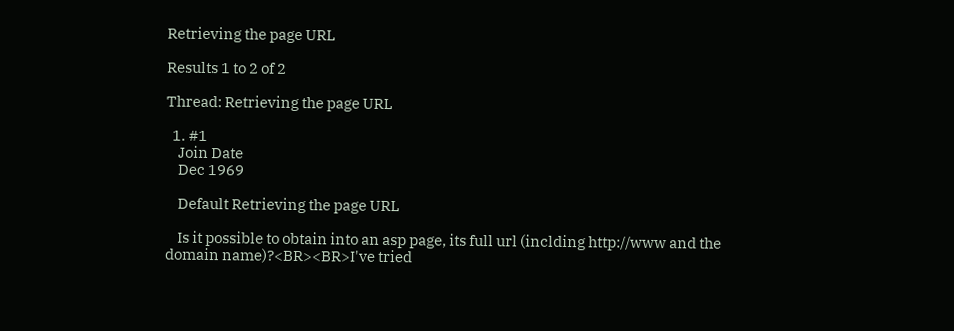Retrieving the page URL

Results 1 to 2 of 2

Thread: Retrieving the page URL

  1. #1
    Join Date
    Dec 1969

    Default Retrieving the page URL

    Is it possible to obtain into an asp page, its full url (inclding http://www and the domain name)?<BR><BR>I've tried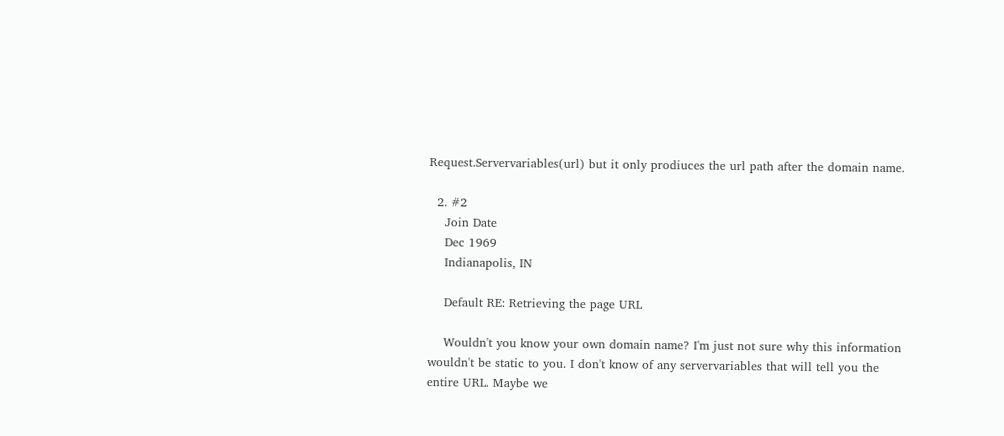Request.Servervariables(url) but it only prodiuces the url path after the domain name.

  2. #2
    Join Date
    Dec 1969
    Indianapolis, IN

    Default RE: Retrieving the page URL

    Wouldn't you know your own domain name? I'm just not sure why this information wouldn't be static to you. I don't know of any servervariables that will tell you the entire URL. Maybe we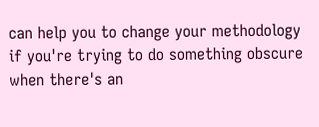can help you to change your methodology if you're trying to do something obscure when there's an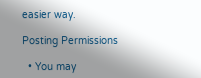easier way.

Posting Permissions

  • You may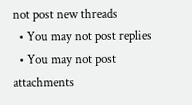not post new threads
  • You may not post replies
  • You may not post attachments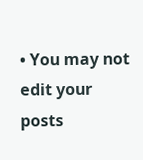• You may not edit your posts